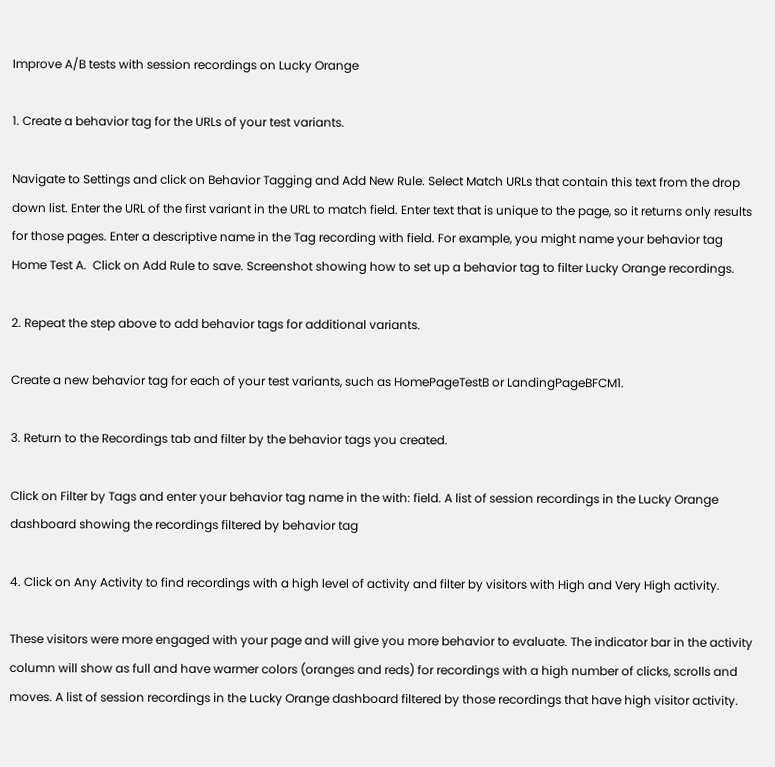Improve A/B tests with session recordings on Lucky Orange

1. Create a behavior tag for the URLs of your test variants.

Navigate to Settings and click on Behavior Tagging and Add New Rule. Select Match URLs that contain this text from the drop down list. Enter the URL of the first variant in the URL to match field. Enter text that is unique to the page, so it returns only results for those pages. Enter a descriptive name in the Tag recording with field. For example, you might name your behavior tag Home Test A.  Click on Add Rule to save. Screenshot showing how to set up a behavior tag to filter Lucky Orange recordings.

2. Repeat the step above to add behavior tags for additional variants.

Create a new behavior tag for each of your test variants, such as HomePageTestB or LandingPageBFCM1.

3. Return to the Recordings tab and filter by the behavior tags you created.

Click on Filter by Tags and enter your behavior tag name in the with: field. A list of session recordings in the Lucky Orange dashboard showing the recordings filtered by behavior tag

4. Click on Any Activity to find recordings with a high level of activity and filter by visitors with High and Very High activity.

These visitors were more engaged with your page and will give you more behavior to evaluate. The indicator bar in the activity column will show as full and have warmer colors (oranges and reds) for recordings with a high number of clicks, scrolls and moves. A list of session recordings in the Lucky Orange dashboard filtered by those recordings that have high visitor activity.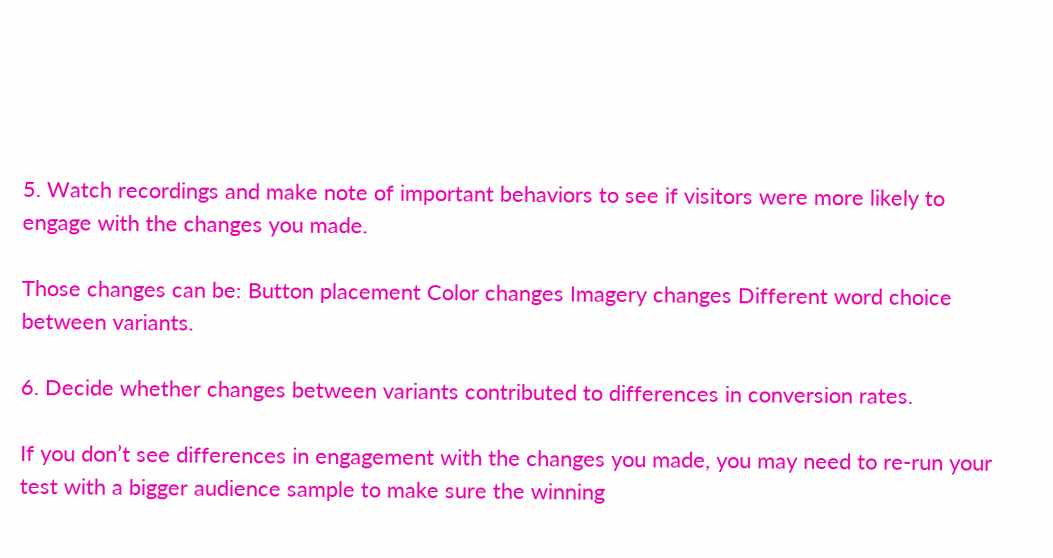5. Watch recordings and make note of important behaviors to see if visitors were more likely to engage with the changes you made.

Those changes can be: Button placement Color changes Imagery changes Different word choice between variants.

6. Decide whether changes between variants contributed to differences in conversion rates.

If you don’t see differences in engagement with the changes you made, you may need to re-run your test with a bigger audience sample to make sure the winning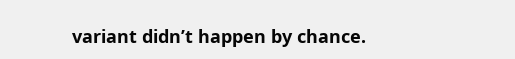variant didn’t happen by chance.